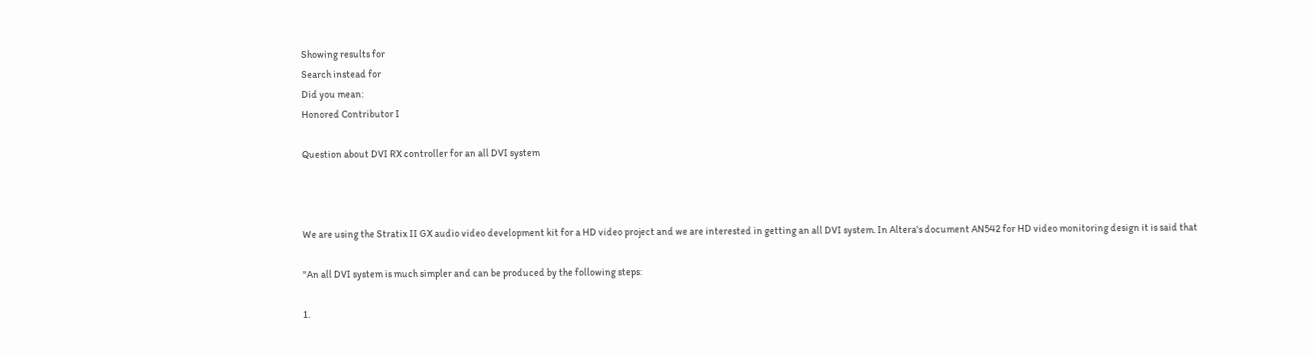Showing results for
Search instead for
Did you mean:
Honored Contributor I

Question about DVI RX controller for an all DVI system



We are using the Stratix II GX audio video development kit for a HD video project and we are interested in getting an all DVI system. In Altera's document AN542 for HD video monitoring design it is said that

"An all DVI system is much simpler and can be produced by the following steps:

1.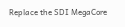Replace the SDI MegaCore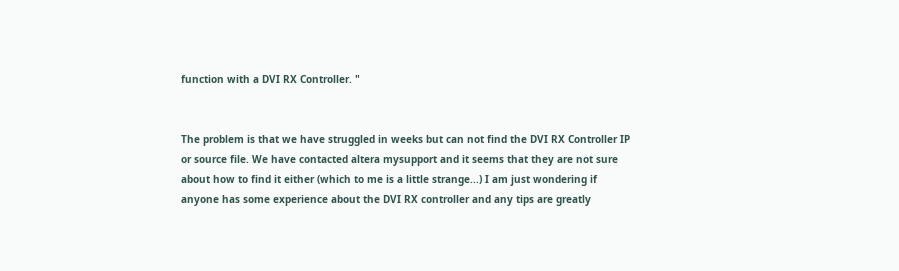function with a DVI RX Controller. "


The problem is that we have struggled in weeks but can not find the DVI RX Controller IP or source file. We have contacted altera mysupport and it seems that they are not sure about how to find it either (which to me is a little strange...) I am just wondering if anyone has some experience about the DVI RX controller and any tips are greatly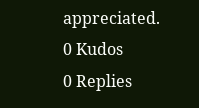appreciated.
0 Kudos
0 Replies